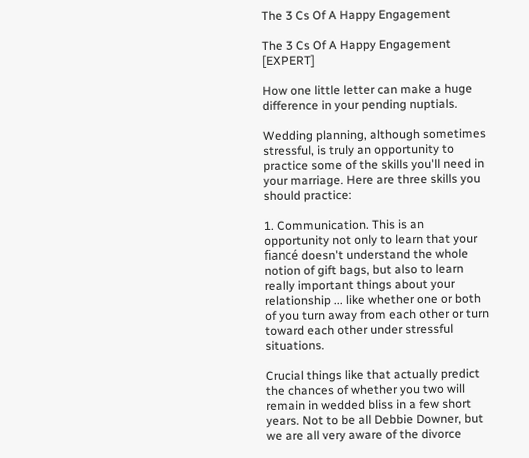The 3 Cs Of A Happy Engagement

The 3 Cs Of A Happy Engagement [EXPERT]

How one little letter can make a huge difference in your pending nuptials.

Wedding planning, although sometimes stressful, is truly an opportunity to practice some of the skills you'll need in your marriage. Here are three skills you should practice:

1. Communication. This is an opportunity not only to learn that your fiancé doesn't understand the whole notion of gift bags, but also to learn really important things about your relationship ... like whether one or both of you turn away from each other or turn toward each other under stressful situations.

Crucial things like that actually predict the chances of whether you two will remain in wedded bliss in a few short years. Not to be all Debbie Downer, but we are all very aware of the divorce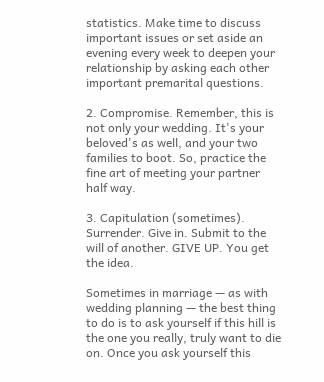statistics. Make time to discuss important issues or set aside an evening every week to deepen your relationship by asking each other important premarital questions.

2. Compromise. Remember, this is not only your wedding. It's your beloved's as well, and your two families to boot. So, practice the fine art of meeting your partner half way.

3. Capitulation (sometimes). Surrender. Give in. Submit to the will of another. GIVE UP. You get the idea.

Sometimes in marriage — as with wedding planning — the best thing to do is to ask yourself if this hill is the one you really, truly want to die on. Once you ask yourself this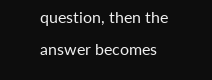question, then the answer becomes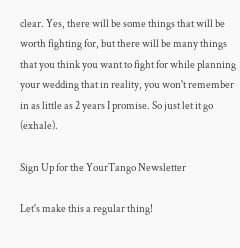clear. Yes, there will be some things that will be worth fighting for, but there will be many things that you think you want to fight for while planning your wedding that in reality, you won't remember in as little as 2 years I promise. So just let it go (exhale).

Sign Up for the YourTango Newsletter

Let's make this a regular thing!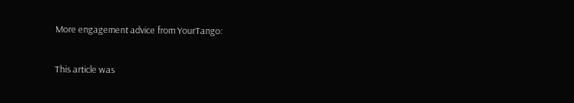More engagement advice from YourTango:

This article was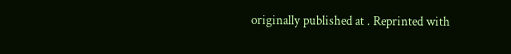originally published at . Reprinted with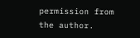permission from the author.